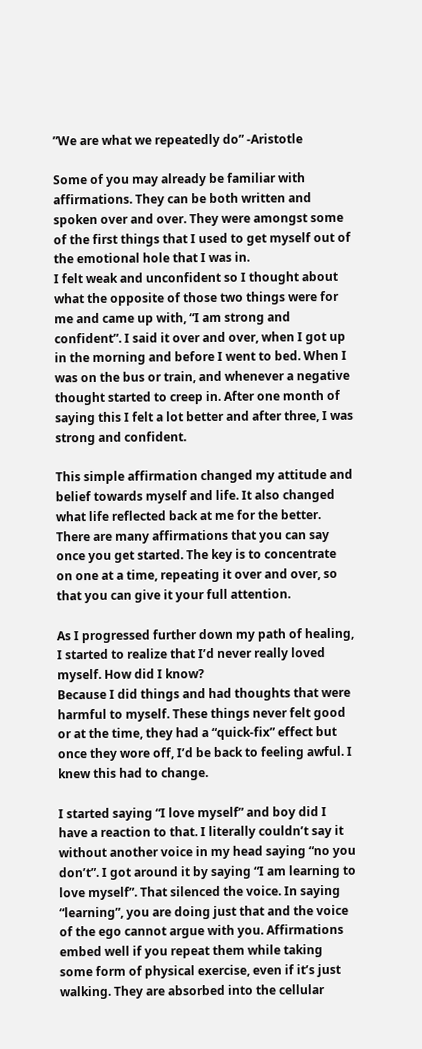”We are what we repeatedly do” -Aristotle

Some of you may already be familiar with affirmations. They can be both written and spoken over and over. They were amongst some of the first things that I used to get myself out of the emotional hole that I was in.
I felt weak and unconfident so I thought about what the opposite of those two things were for me and came up with, “I am strong and confident”. I said it over and over, when I got up in the morning and before I went to bed. When I was on the bus or train, and whenever a negative thought started to creep in. After one month of saying this I felt a lot better and after three, I was strong and confident.

This simple affirmation changed my attitude and belief towards myself and life. It also changed what life reflected back at me for the better. There are many affirmations that you can say once you get started. The key is to concentrate on one at a time, repeating it over and over, so that you can give it your full attention.

As I progressed further down my path of healing, I started to realize that I’d never really loved myself. How did I know?
Because I did things and had thoughts that were harmful to myself. These things never felt good or at the time, they had a “quick-fix” effect but once they wore off, I’d be back to feeling awful. I knew this had to change.

I started saying “I love myself” and boy did I have a reaction to that. I literally couldn’t say it without another voice in my head saying “no you don’t”. I got around it by saying “I am learning to love myself”. That silenced the voice. In saying “learning”, you are doing just that and the voice of the ego cannot argue with you. Affirmations embed well if you repeat them while taking some form of physical exercise, even if it’s just walking. They are absorbed into the cellular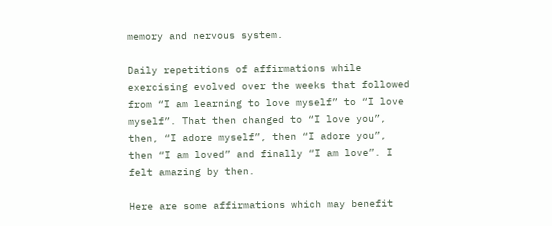memory and nervous system.

Daily repetitions of affirmations while exercising evolved over the weeks that followed from “I am learning to love myself” to “I love myself”. That then changed to “I love you”, then, “I adore myself”, then “I adore you”, then “I am loved” and finally “I am love”. I felt amazing by then.

Here are some affirmations which may benefit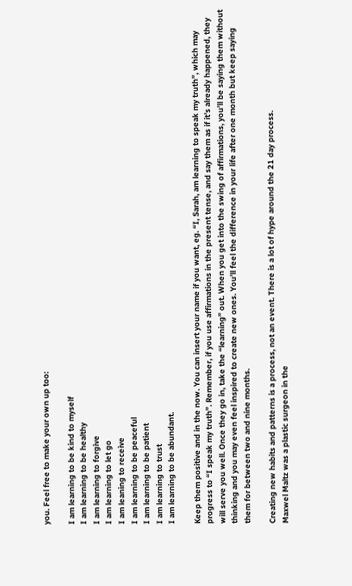you. Feel free to make your own up too:

I am learning to be kind to myself
I am learning to be healthy
I am learning to forgive
I am learning to let go
I am leaning to receive
I am learning to be peaceful
I am learning to be patient
I am learning to trust
I am learning to be abundant.

Keep them positive and in the now. You can insert your name if you want, eg. “I, Sarah, am learning to speak my truth”, which may progress to “I speak my truth”. Remember, if you use affirmations in the present tense, and say them as if it’s already happened, they will serve you well. Once they go in, take the “learning” out. When you get into the swing of affirmations, you’ll be saying them without thinking and you may even feel inspired to create new ones. You’ll feel the difference in your life after one month but keep saying them for between two and nine months.

Creating new habits and patterns is a process, not an event. There is a lot of hype around the 21 day process.
Maxwel Maltz was a plastic surgeon in the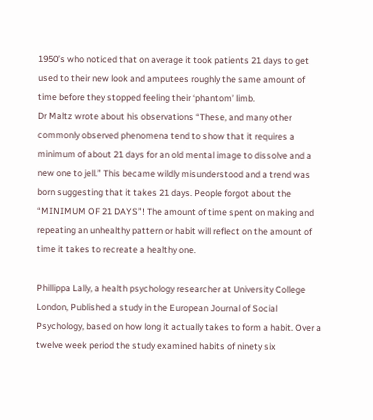1950’s who noticed that on average it took patients 21 days to get used to their new look and amputees roughly the same amount of time before they stopped feeling their ‘phantom’ limb.
Dr Maltz wrote about his observations “These, and many other commonly observed phenomena tend to show that it requires a minimum of about 21 days for an old mental image to dissolve and a new one to jell.” This became wildly misunderstood and a trend was born suggesting that it takes 21 days. People forgot about the “MINIMUM OF 21 DAYS”! The amount of time spent on making and repeating an unhealthy pattern or habit will reflect on the amount of time it takes to recreate a healthy one.

Phillippa Lally, a health psychology researcher at University College London, Published a study in the European Journal of Social Psychology, based on how long it actually takes to form a habit. Over a twelve week period the study examined habits of ninety six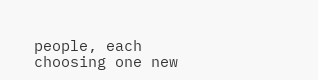people, each choosing one new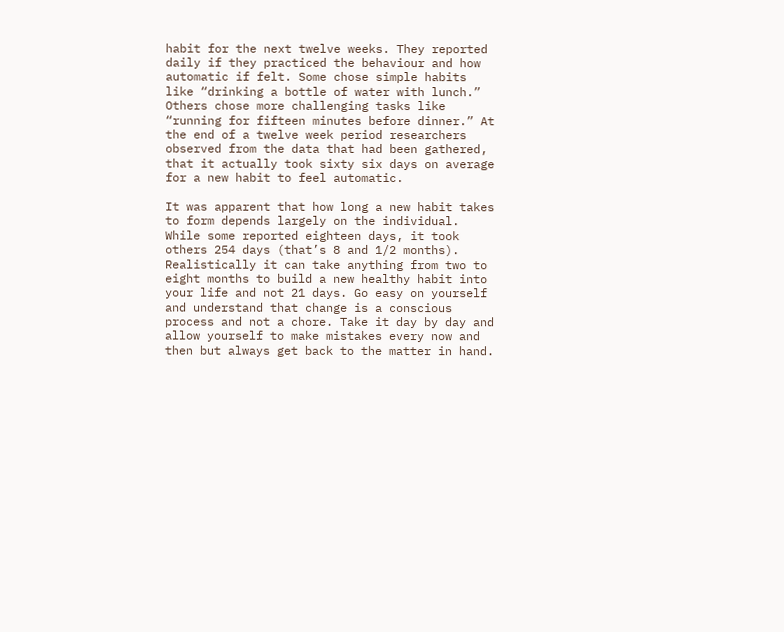habit for the next twelve weeks. They reported daily if they practiced the behaviour and how automatic if felt. Some chose simple habits like “drinking a bottle of water with lunch.” Others chose more challenging tasks like “running for fifteen minutes before dinner.” At the end of a twelve week period researchers observed from the data that had been gathered, that it actually took sixty six days on average for a new habit to feel automatic.

It was apparent that how long a new habit takes to form depends largely on the individual. While some reported eighteen days, it took others 254 days (that’s 8 and 1/2 months). Realistically it can take anything from two to eight months to build a new healthy habit into your life and not 21 days. Go easy on yourself and understand that change is a conscious process and not a chore. Take it day by day and allow yourself to make mistakes every now and then but always get back to the matter in hand.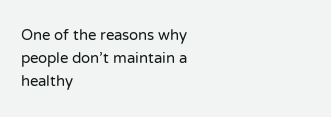One of the reasons why people don’t maintain a healthy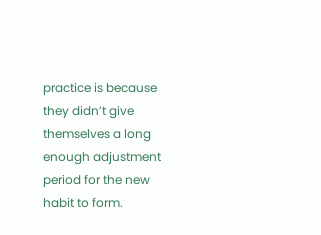practice is because they didn’t give themselves a long enough adjustment period for the new habit to form.